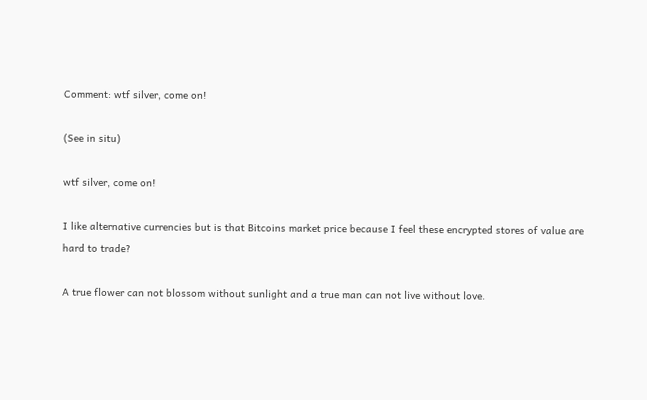Comment: wtf silver, come on!

(See in situ)

wtf silver, come on!

I like alternative currencies but is that Bitcoins market price because I feel these encrypted stores of value are hard to trade?

A true flower can not blossom without sunlight and a true man can not live without love.